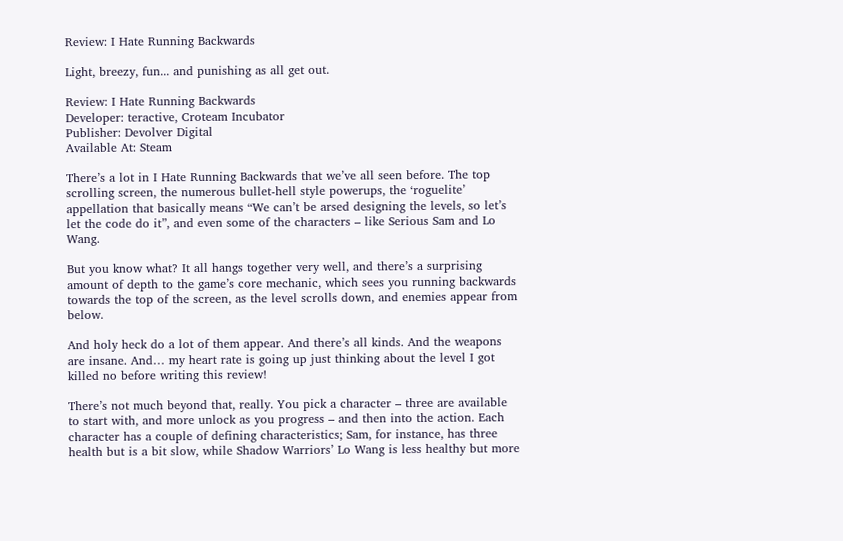Review: I Hate Running Backwards

Light, breezy, fun... and punishing as all get out.

Review: I Hate Running Backwards
Developer: teractive, Croteam Incubator
Publisher: Devolver Digital
Available At: Steam

There’s a lot in I Hate Running Backwards that we’ve all seen before. The top scrolling screen, the numerous bullet-hell style powerups, the ‘roguelite’ appellation that basically means “We can’t be arsed designing the levels, so let’s let the code do it”, and even some of the characters – like Serious Sam and Lo Wang.

But you know what? It all hangs together very well, and there’s a surprising amount of depth to the game’s core mechanic, which sees you running backwards towards the top of the screen, as the level scrolls down, and enemies appear from below.

And holy heck do a lot of them appear. And there’s all kinds. And the weapons are insane. And… my heart rate is going up just thinking about the level I got killed no before writing this review!

There’s not much beyond that, really. You pick a character – three are available to start with, and more unlock as you progress – and then into the action. Each character has a couple of defining characteristics; Sam, for instance, has three health but is a bit slow, while Shadow Warriors’ Lo Wang is less healthy but more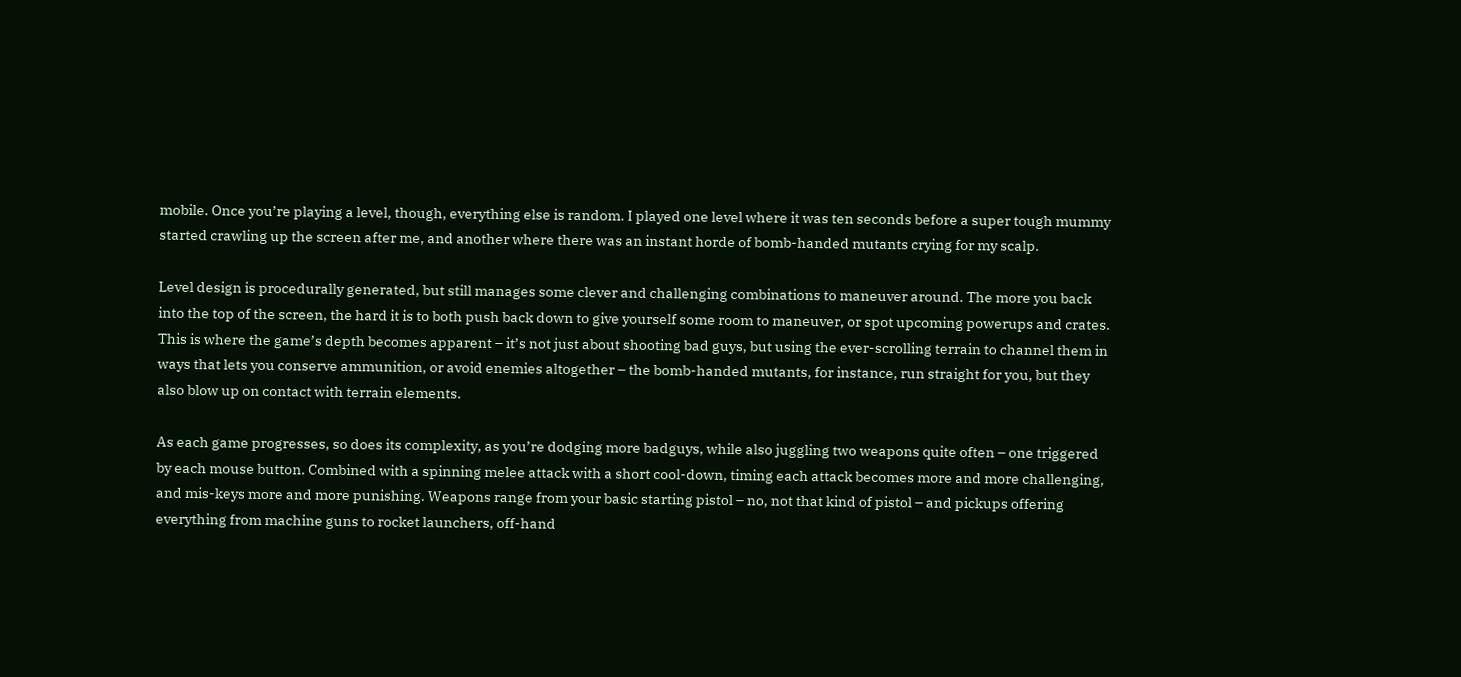mobile. Once you’re playing a level, though, everything else is random. I played one level where it was ten seconds before a super tough mummy started crawling up the screen after me, and another where there was an instant horde of bomb-handed mutants crying for my scalp.

Level design is procedurally generated, but still manages some clever and challenging combinations to maneuver around. The more you back into the top of the screen, the hard it is to both push back down to give yourself some room to maneuver, or spot upcoming powerups and crates. This is where the game’s depth becomes apparent – it’s not just about shooting bad guys, but using the ever-scrolling terrain to channel them in ways that lets you conserve ammunition, or avoid enemies altogether – the bomb-handed mutants, for instance, run straight for you, but they also blow up on contact with terrain elements.

As each game progresses, so does its complexity, as you’re dodging more badguys, while also juggling two weapons quite often – one triggered by each mouse button. Combined with a spinning melee attack with a short cool-down, timing each attack becomes more and more challenging, and mis-keys more and more punishing. Weapons range from your basic starting pistol – no, not that kind of pistol – and pickups offering everything from machine guns to rocket launchers, off-hand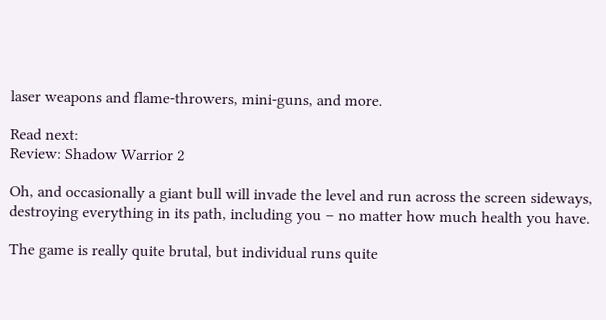laser weapons and flame-throwers, mini-guns, and more.

Read next:
Review: Shadow Warrior 2

Oh, and occasionally a giant bull will invade the level and run across the screen sideways, destroying everything in its path, including you – no matter how much health you have.

The game is really quite brutal, but individual runs quite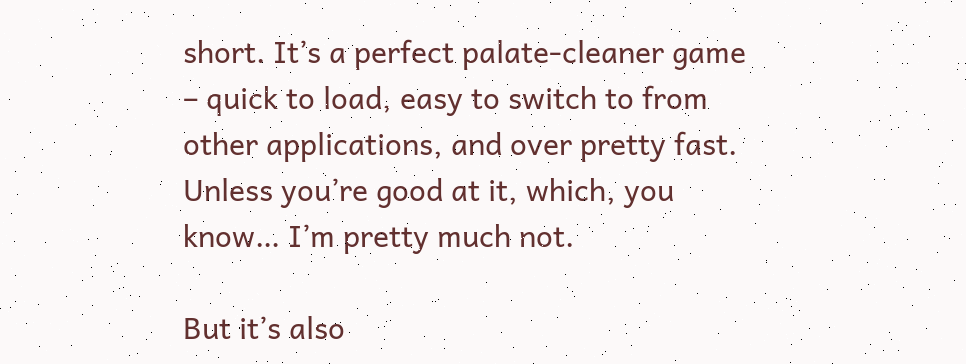short. It’s a perfect palate-cleaner game – quick to load, easy to switch to from other applications, and over pretty fast. Unless you’re good at it, which, you know… I’m pretty much not.

But it’s also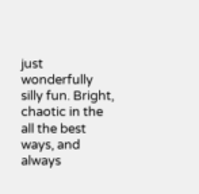just wonderfully silly fun. Bright, chaotic in the all the best ways, and always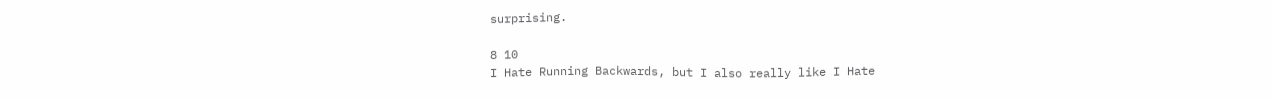surprising.

8 10
I Hate Running Backwards, but I also really like I Hate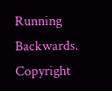Running Backwards.
Copyright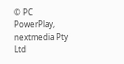© PC PowerPlay, nextmedia Pty Ltd